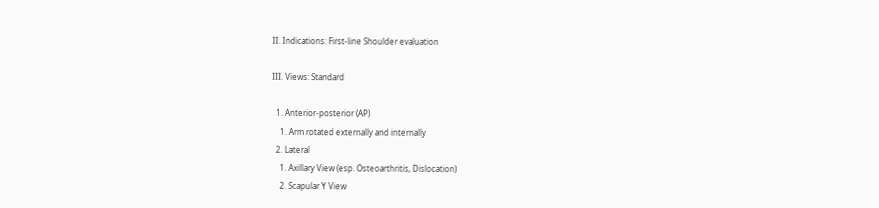II. Indications: First-line Shoulder evaluation

III. Views: Standard

  1. Anterior-posterior (AP)
    1. Arm rotated externally and internally
  2. Lateral
    1. Axillary View (esp. Osteoarthritis, Dislocation)
    2. Scapular Y View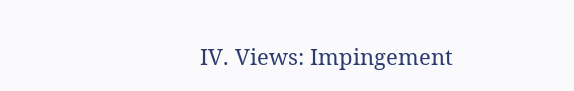IV. Views: Impingement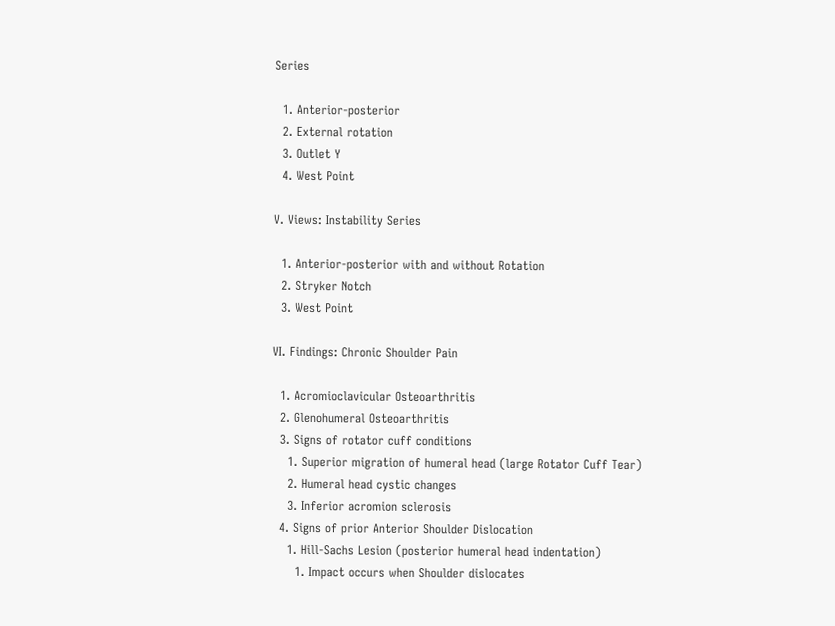Series

  1. Anterior-posterior
  2. External rotation
  3. Outlet Y
  4. West Point

V. Views: Instability Series

  1. Anterior-posterior with and without Rotation
  2. Stryker Notch
  3. West Point

VI. Findings: Chronic Shoulder Pain

  1. Acromioclavicular Osteoarthritis
  2. Glenohumeral Osteoarthritis
  3. Signs of rotator cuff conditions
    1. Superior migration of humeral head (large Rotator Cuff Tear)
    2. Humeral head cystic changes
    3. Inferior acromion sclerosis
  4. Signs of prior Anterior Shoulder Dislocation
    1. Hill-Sachs Lesion (posterior humeral head indentation)
      1. Impact occurs when Shoulder dislocates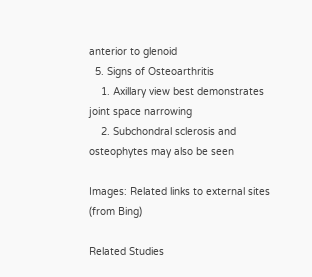anterior to glenoid
  5. Signs of Osteoarthritis
    1. Axillary view best demonstrates joint space narrowing
    2. Subchondral sclerosis and osteophytes may also be seen

Images: Related links to external sites (from Bing)

Related Studies